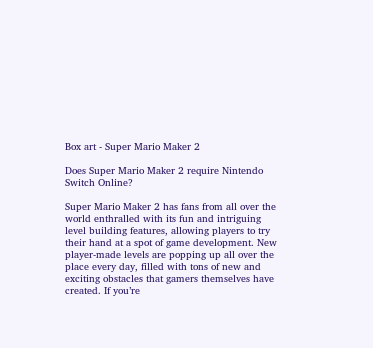Box art - Super Mario Maker 2

Does Super Mario Maker 2 require Nintendo Switch Online?

Super Mario Maker 2 has fans from all over the world enthralled with its fun and intriguing level building features, allowing players to try their hand at a spot of game development. New player-made levels are popping up all over the place every day, filled with tons of new and exciting obstacles that gamers themselves have created. If you’re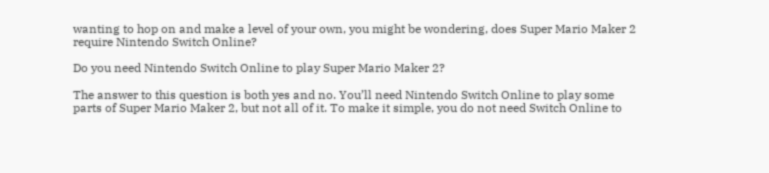wanting to hop on and make a level of your own, you might be wondering, does Super Mario Maker 2 require Nintendo Switch Online?

Do you need Nintendo Switch Online to play Super Mario Maker 2?

The answer to this question is both yes and no. You’ll need Nintendo Switch Online to play some parts of Super Mario Maker 2, but not all of it. To make it simple, you do not need Switch Online to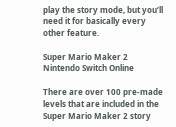play the story mode, but you’ll need it for basically every other feature.

Super Mario Maker 2 Nintendo Switch Online

There are over 100 pre-made levels that are included in the Super Mario Maker 2 story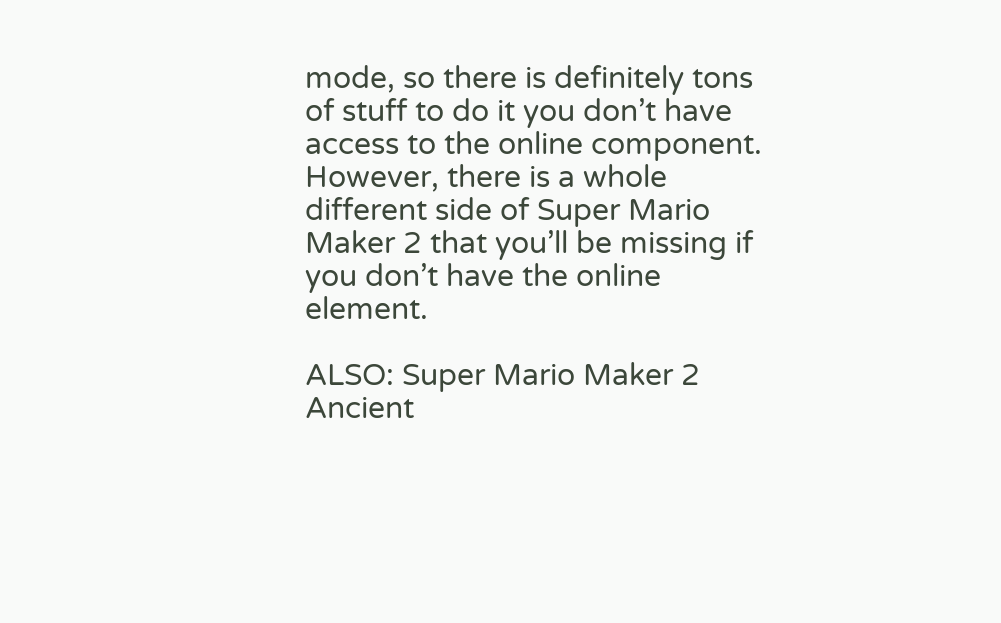mode, so there is definitely tons of stuff to do it you don’t have access to the online component. However, there is a whole different side of Super Mario Maker 2 that you’ll be missing if you don’t have the online element.

ALSO: Super Mario Maker 2 Ancient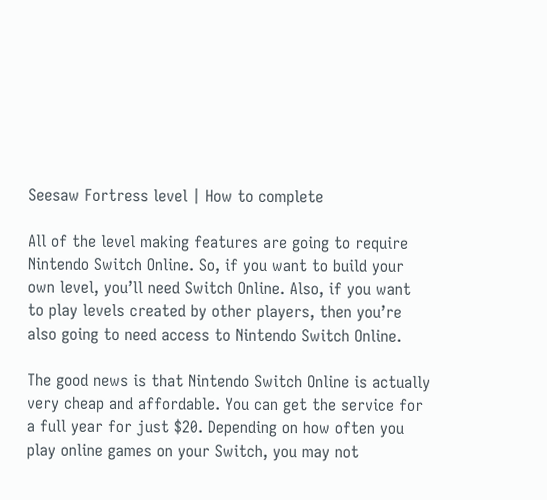Seesaw Fortress level | How to complete

All of the level making features are going to require Nintendo Switch Online. So, if you want to build your own level, you’ll need Switch Online. Also, if you want to play levels created by other players, then you’re also going to need access to Nintendo Switch Online.

The good news is that Nintendo Switch Online is actually very cheap and affordable. You can get the service for a full year for just $20. Depending on how often you play online games on your Switch, you may not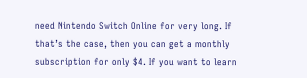need Nintendo Switch Online for very long. If that’s the case, then you can get a monthly subscription for only $4. If you want to learn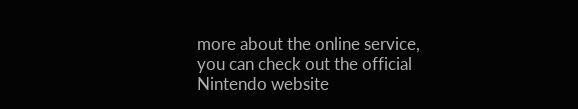more about the online service, you can check out the official Nintendo website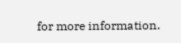for more information.